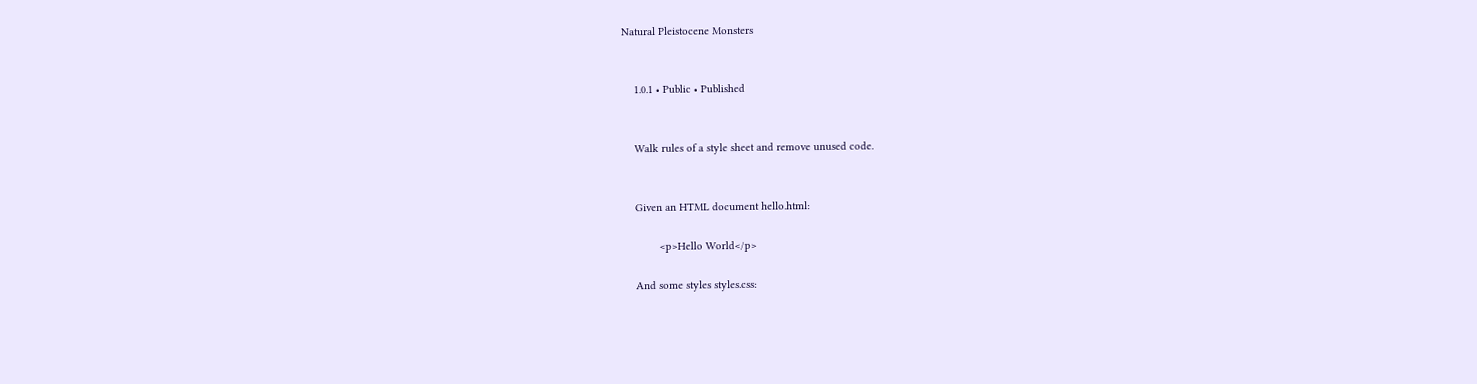Natural Pleistocene Monsters


    1.0.1 • Public • Published


    Walk rules of a style sheet and remove unused code.


    Given an HTML document hello.html:

            <p>Hello World</p>

    And some styles styles.css: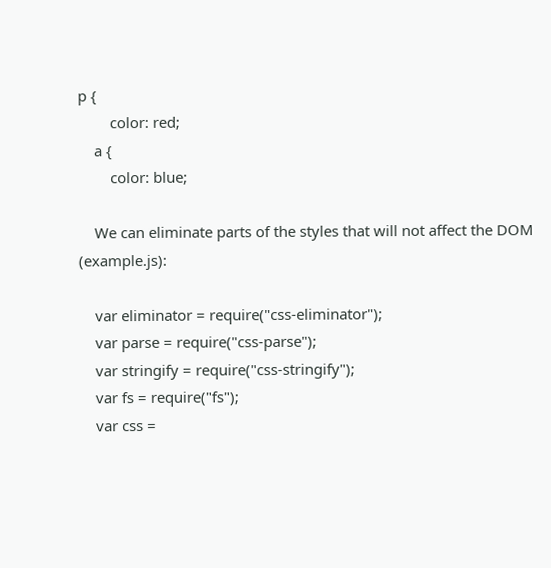p {
        color: red;
    a {
        color: blue;

    We can eliminate parts of the styles that will not affect the DOM (example.js):

    var eliminator = require("css-eliminator");
    var parse = require("css-parse");
    var stringify = require("css-stringify");
    var fs = require("fs");
    var css =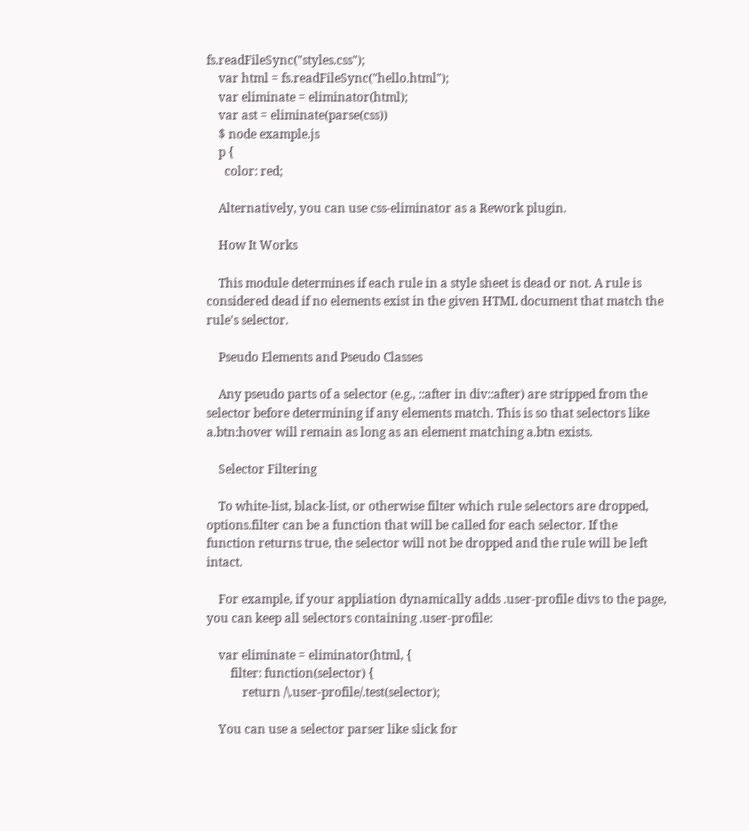fs.readFileSync("styles.css");
    var html = fs.readFileSync("hello.html");
    var eliminate = eliminator(html);
    var ast = eliminate(parse(css))
    $ node example.js
    p {
      color: red;

    Alternatively, you can use css-eliminator as a Rework plugin.

    How It Works

    This module determines if each rule in a style sheet is dead or not. A rule is considered dead if no elements exist in the given HTML document that match the rule's selector.

    Pseudo Elements and Pseudo Classes

    Any pseudo parts of a selector (e.g., ::after in div::after) are stripped from the selector before determining if any elements match. This is so that selectors like a.btn:hover will remain as long as an element matching a.btn exists.

    Selector Filtering

    To white-list, black-list, or otherwise filter which rule selectors are dropped, options.filter can be a function that will be called for each selector. If the function returns true, the selector will not be dropped and the rule will be left intact.

    For example, if your appliation dynamically adds .user-profile divs to the page, you can keep all selectors containing .user-profile:

    var eliminate = eliminator(html, {
        filter: function(selector) {
            return /\.user-profile/.test(selector);

    You can use a selector parser like slick for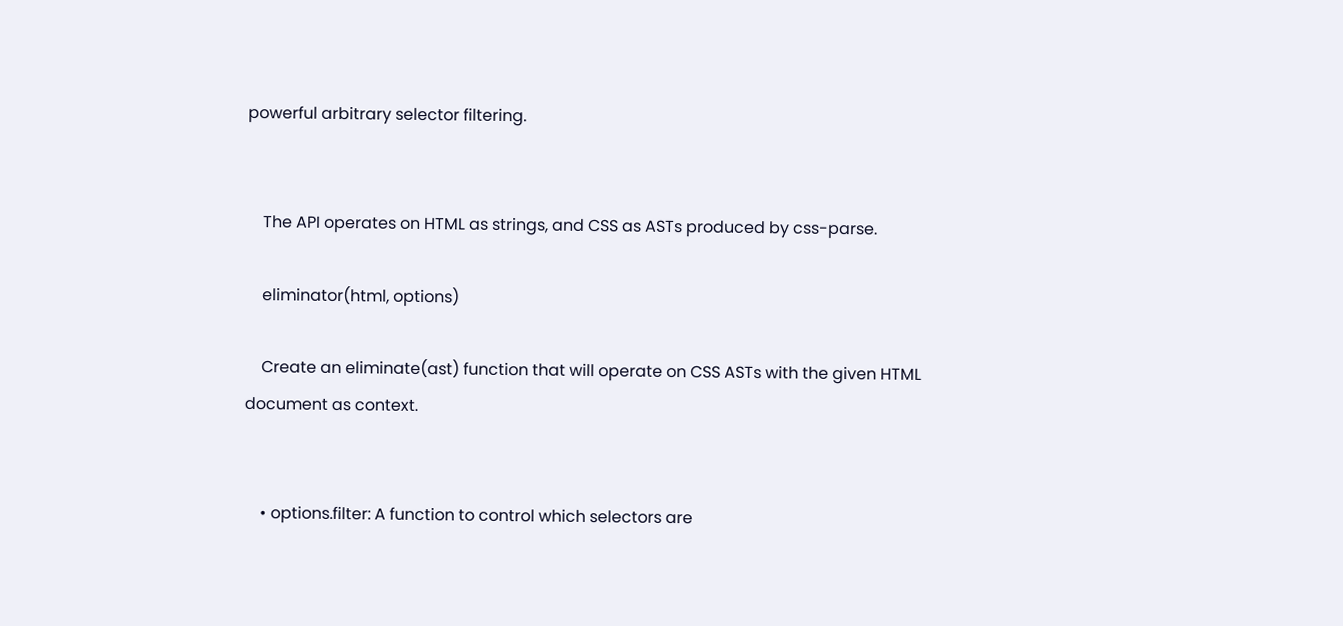powerful arbitrary selector filtering.


    The API operates on HTML as strings, and CSS as ASTs produced by css-parse.

    eliminator(html, options)

    Create an eliminate(ast) function that will operate on CSS ASTs with the given HTML document as context.


    • options.filter: A function to control which selectors are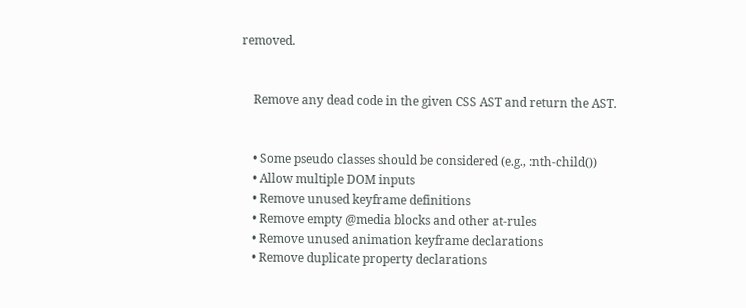removed.


    Remove any dead code in the given CSS AST and return the AST.


    • Some pseudo classes should be considered (e.g., :nth-child())
    • Allow multiple DOM inputs
    • Remove unused keyframe definitions
    • Remove empty @media blocks and other at-rules
    • Remove unused animation keyframe declarations
    • Remove duplicate property declarations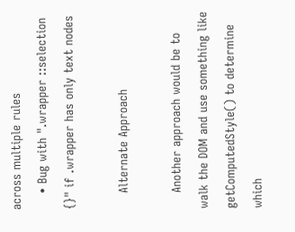across multiple rules
    • Bug with ".wrapper ::selection {}" if .wrapper has only text nodes

    Alternate Approach

    Another approach would be to walk the DOM and use something like getComputedStyle() to determine which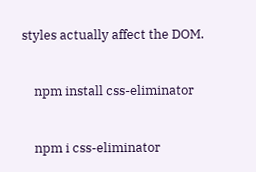styles actually affect the DOM.


    npm install css-eliminator


    npm i css-eliminator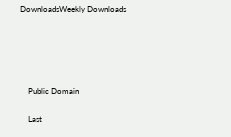DownloadsWeekly Downloads





    Public Domain

    Last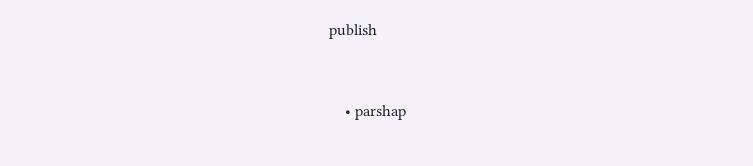publish


    • parshap